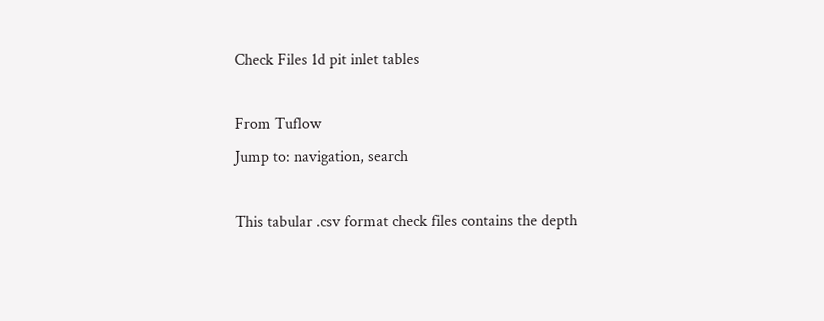Check Files 1d pit inlet tables

From Tuflow
Jump to: navigation, search

This tabular .csv format check files contains the depth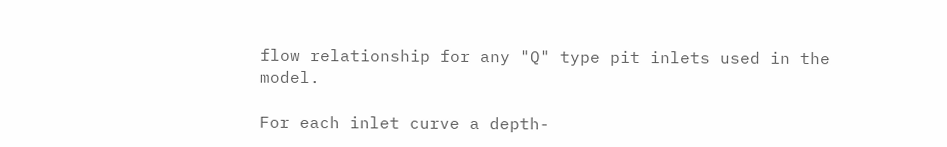flow relationship for any "Q" type pit inlets used in the model.

For each inlet curve a depth-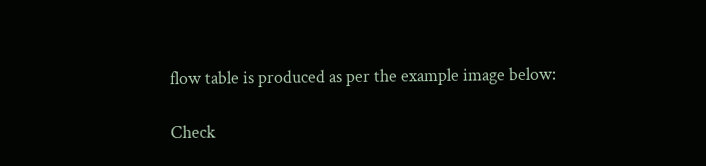flow table is produced as per the example image below:

Check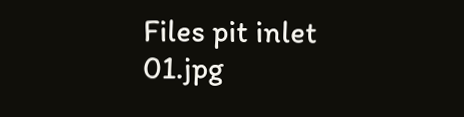Files pit inlet 01.jpg